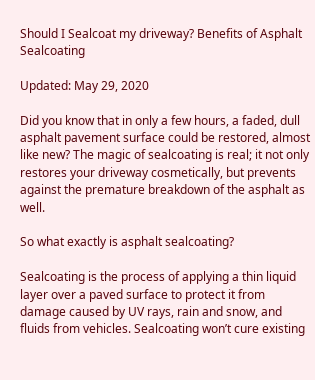Should I Sealcoat my driveway? Benefits of Asphalt Sealcoating

Updated: May 29, 2020

Did you know that in only a few hours, a faded, dull asphalt pavement surface could be restored, almost like new? The magic of sealcoating is real; it not only restores your driveway cosmetically, but prevents against the premature breakdown of the asphalt as well.

So what exactly is asphalt sealcoating?

Sealcoating is the process of applying a thin liquid layer over a paved surface to protect it from damage caused by UV rays, rain and snow, and fluids from vehicles. Sealcoating won’t cure existing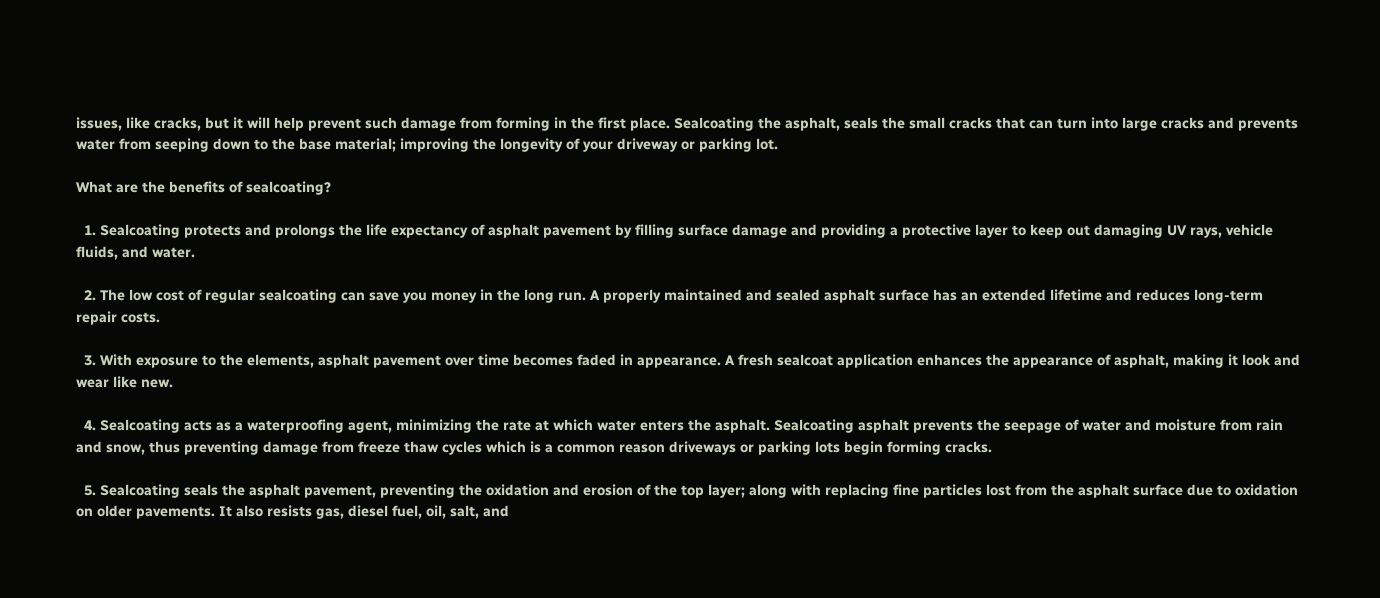issues, like cracks, but it will help prevent such damage from forming in the first place. Sealcoating the asphalt, seals the small cracks that can turn into large cracks and prevents water from seeping down to the base material; improving the longevity of your driveway or parking lot.

What are the benefits of sealcoating?

  1. Sealcoating protects and prolongs the life expectancy of asphalt pavement by filling surface damage and providing a protective layer to keep out damaging UV rays, vehicle fluids, and water.

  2. The low cost of regular sealcoating can save you money in the long run. A properly maintained and sealed asphalt surface has an extended lifetime and reduces long-term repair costs.

  3. With exposure to the elements, asphalt pavement over time becomes faded in appearance. A fresh sealcoat application enhances the appearance of asphalt, making it look and wear like new.

  4. Sealcoating acts as a waterproofing agent, minimizing the rate at which water enters the asphalt. Sealcoating asphalt prevents the seepage of water and moisture from rain and snow, thus preventing damage from freeze thaw cycles which is a common reason driveways or parking lots begin forming cracks.

  5. Sealcoating seals the asphalt pavement, preventing the oxidation and erosion of the top layer; along with replacing fine particles lost from the asphalt surface due to oxidation on older pavements. It also resists gas, diesel fuel, oil, salt, and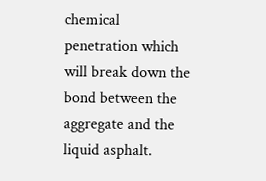chemical penetration which will break down the bond between the aggregate and the liquid asphalt.